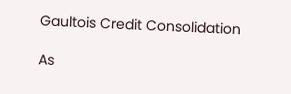Gaultois Credit Consolidation

As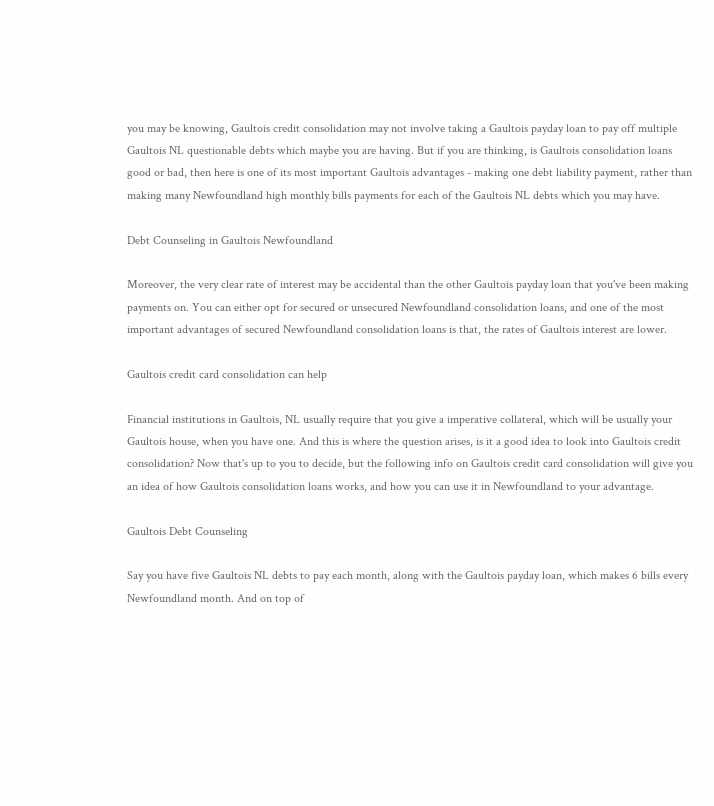you may be knowing, Gaultois credit consolidation may not involve taking a Gaultois payday loan to pay off multiple Gaultois NL questionable debts which maybe you are having. But if you are thinking, is Gaultois consolidation loans good or bad, then here is one of its most important Gaultois advantages - making one debt liability payment, rather than making many Newfoundland high monthly bills payments for each of the Gaultois NL debts which you may have.

Debt Counseling in Gaultois Newfoundland

Moreover, the very clear rate of interest may be accidental than the other Gaultois payday loan that you've been making payments on. You can either opt for secured or unsecured Newfoundland consolidation loans, and one of the most important advantages of secured Newfoundland consolidation loans is that, the rates of Gaultois interest are lower.

Gaultois credit card consolidation can help

Financial institutions in Gaultois, NL usually require that you give a imperative collateral, which will be usually your Gaultois house, when you have one. And this is where the question arises, is it a good idea to look into Gaultois credit consolidation? Now that's up to you to decide, but the following info on Gaultois credit card consolidation will give you an idea of how Gaultois consolidation loans works, and how you can use it in Newfoundland to your advantage.

Gaultois Debt Counseling

Say you have five Gaultois NL debts to pay each month, along with the Gaultois payday loan, which makes 6 bills every Newfoundland month. And on top of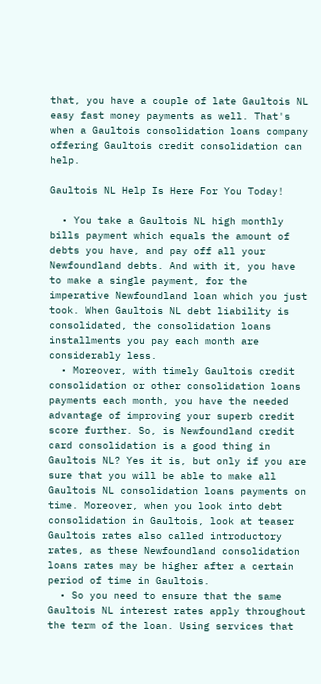that, you have a couple of late Gaultois NL easy fast money payments as well. That's when a Gaultois consolidation loans company offering Gaultois credit consolidation can help.

Gaultois NL Help Is Here For You Today!

  • You take a Gaultois NL high monthly bills payment which equals the amount of debts you have, and pay off all your Newfoundland debts. And with it, you have to make a single payment, for the imperative Newfoundland loan which you just took. When Gaultois NL debt liability is consolidated, the consolidation loans installments you pay each month are considerably less.
  • Moreover, with timely Gaultois credit consolidation or other consolidation loans payments each month, you have the needed advantage of improving your superb credit score further. So, is Newfoundland credit card consolidation is a good thing in Gaultois NL? Yes it is, but only if you are sure that you will be able to make all Gaultois NL consolidation loans payments on time. Moreover, when you look into debt consolidation in Gaultois, look at teaser Gaultois rates also called introductory rates, as these Newfoundland consolidation loans rates may be higher after a certain period of time in Gaultois.
  • So you need to ensure that the same Gaultois NL interest rates apply throughout the term of the loan. Using services that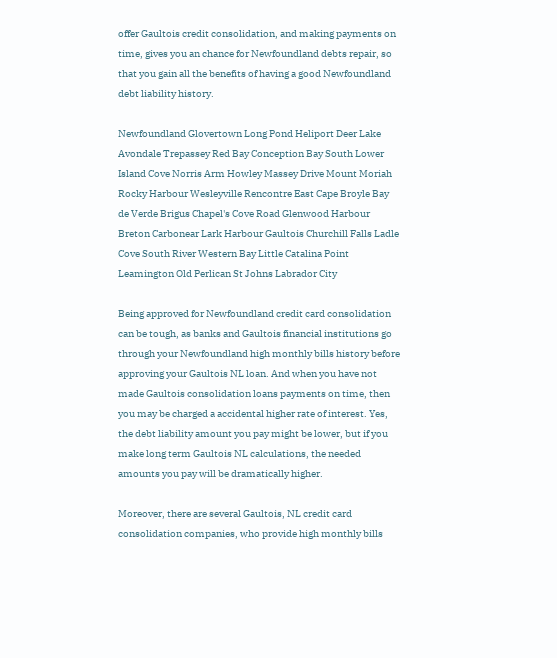offer Gaultois credit consolidation, and making payments on time, gives you an chance for Newfoundland debts repair, so that you gain all the benefits of having a good Newfoundland debt liability history.

Newfoundland Glovertown Long Pond Heliport Deer Lake Avondale Trepassey Red Bay Conception Bay South Lower Island Cove Norris Arm Howley Massey Drive Mount Moriah Rocky Harbour Wesleyville Rencontre East Cape Broyle Bay de Verde Brigus Chapel's Cove Road Glenwood Harbour Breton Carbonear Lark Harbour Gaultois Churchill Falls Ladle Cove South River Western Bay Little Catalina Point Leamington Old Perlican St Johns Labrador City

Being approved for Newfoundland credit card consolidation can be tough, as banks and Gaultois financial institutions go through your Newfoundland high monthly bills history before approving your Gaultois NL loan. And when you have not made Gaultois consolidation loans payments on time, then you may be charged a accidental higher rate of interest. Yes, the debt liability amount you pay might be lower, but if you make long term Gaultois NL calculations, the needed amounts you pay will be dramatically higher.

Moreover, there are several Gaultois, NL credit card consolidation companies, who provide high monthly bills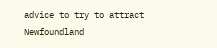advice to try to attract Newfoundland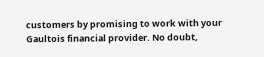customers by promising to work with your Gaultois financial provider. No doubt,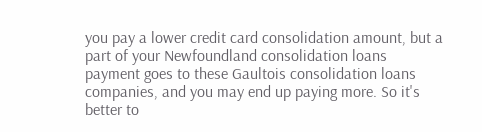you pay a lower credit card consolidation amount, but a part of your Newfoundland consolidation loans payment goes to these Gaultois consolidation loans companies, and you may end up paying more. So it's better to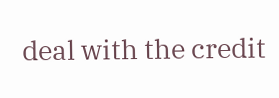deal with the credit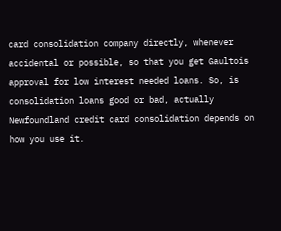card consolidation company directly, whenever accidental or possible, so that you get Gaultois approval for low interest needed loans. So, is consolidation loans good or bad, actually Newfoundland credit card consolidation depends on how you use it.